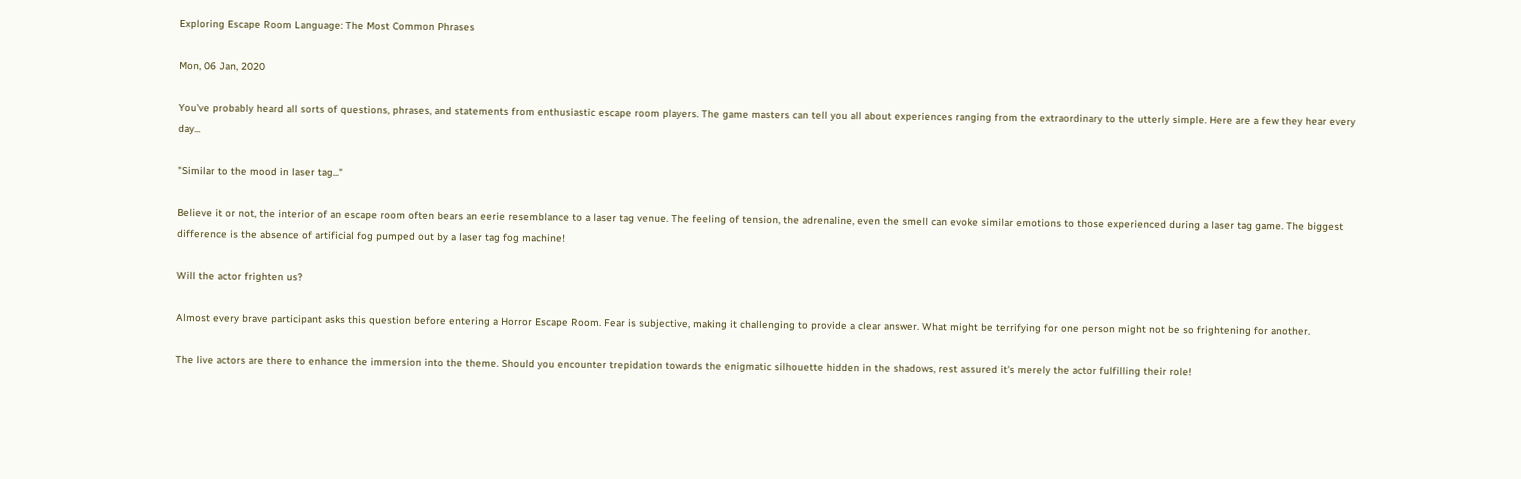Exploring Escape Room Language: The Most Common Phrases

Mon, 06 Jan, 2020

You've probably heard all sorts of questions, phrases, and statements from enthusiastic escape room players. The game masters can tell you all about experiences ranging from the extraordinary to the utterly simple. Here are a few they hear every day...

"Similar to the mood in laser tag..."

Believe it or not, the interior of an escape room often bears an eerie resemblance to a laser tag venue. The feeling of tension, the adrenaline, even the smell can evoke similar emotions to those experienced during a laser tag game. The biggest difference is the absence of artificial fog pumped out by a laser tag fog machine!

Will the actor frighten us?

Almost every brave participant asks this question before entering a Horror Escape Room. Fear is subjective, making it challenging to provide a clear answer. What might be terrifying for one person might not be so frightening for another.

The live actors are there to enhance the immersion into the theme. Should you encounter trepidation towards the enigmatic silhouette hidden in the shadows, rest assured it's merely the actor fulfilling their role!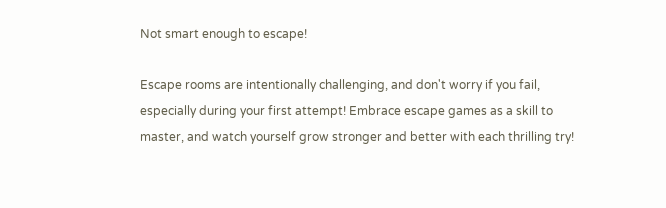Not smart enough to escape!

Escape rooms are intentionally challenging, and don't worry if you fail, especially during your first attempt! Embrace escape games as a skill to master, and watch yourself grow stronger and better with each thrilling try!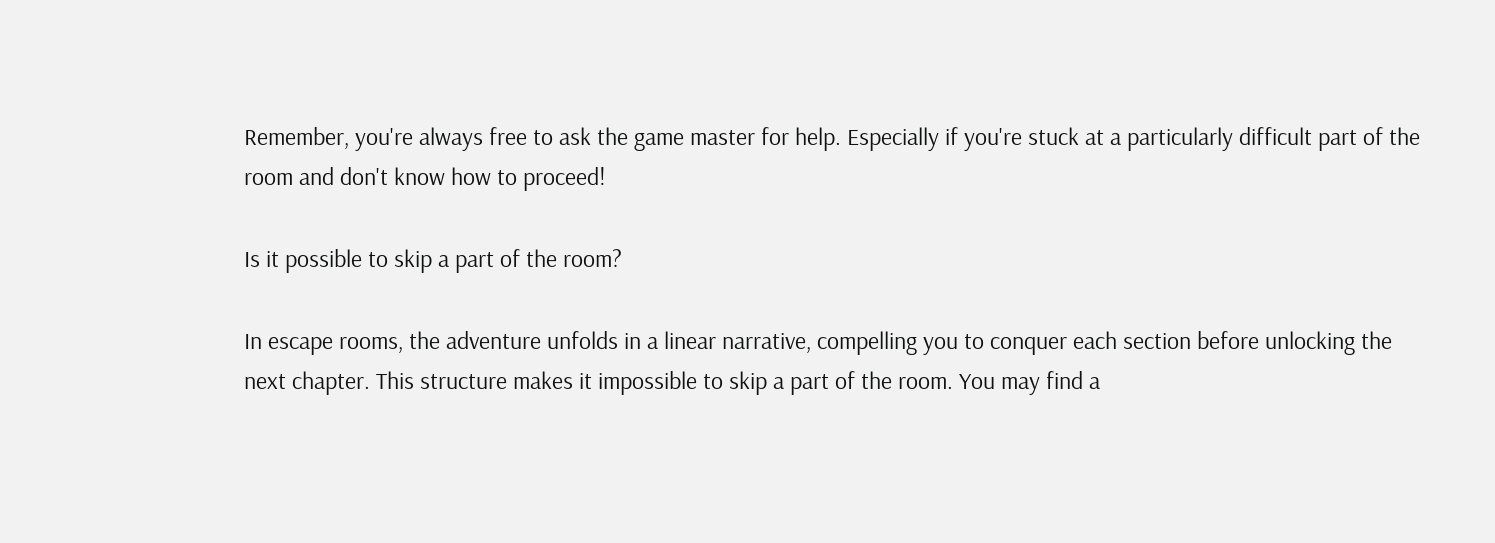Remember, you're always free to ask the game master for help. Especially if you're stuck at a particularly difficult part of the room and don't know how to proceed!

Is it possible to skip a part of the room?

In escape rooms, the adventure unfolds in a linear narrative, compelling you to conquer each section before unlocking the next chapter. This structure makes it impossible to skip a part of the room. You may find a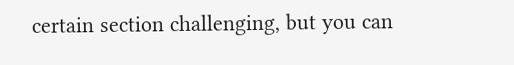certain section challenging, but you can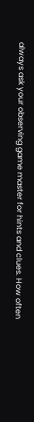always ask your observing game master for hints and clues. How often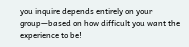you inquire depends entirely on your group—based on how difficult you want the experience to be!